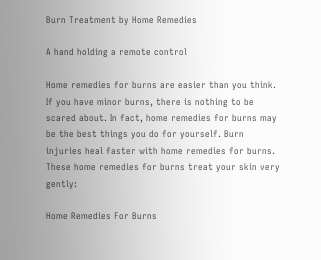Burn Treatment by Home Remedies

A hand holding a remote control

Home remedies for burns are easier than you think. If you have minor burns, there is nothing to be scared about. In fact, home remedies for burns may be the best things you do for yourself. Burn injuries heal faster with home remedies for burns. These home remedies for burns treat your skin very gently:

Home Remedies For Burns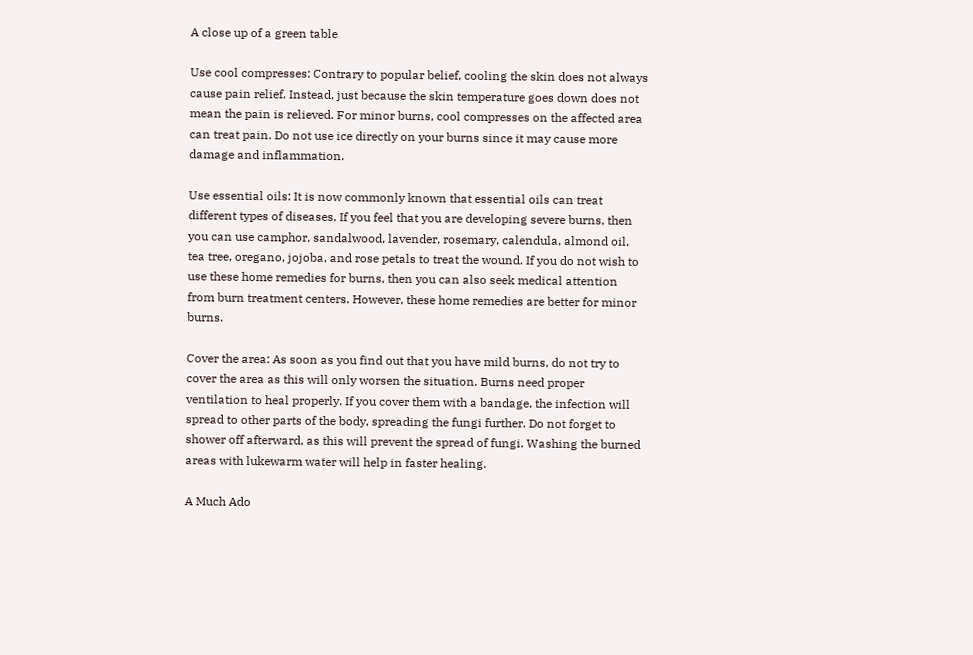A close up of a green table

Use cool compresses: Contrary to popular belief, cooling the skin does not always cause pain relief. Instead, just because the skin temperature goes down does not mean the pain is relieved. For minor burns, cool compresses on the affected area can treat pain. Do not use ice directly on your burns since it may cause more damage and inflammation.

Use essential oils: It is now commonly known that essential oils can treat different types of diseases. If you feel that you are developing severe burns, then you can use camphor, sandalwood, lavender, rosemary, calendula, almond oil, tea tree, oregano, jojoba, and rose petals to treat the wound. If you do not wish to use these home remedies for burns, then you can also seek medical attention from burn treatment centers. However, these home remedies are better for minor burns.

Cover the area: As soon as you find out that you have mild burns, do not try to cover the area as this will only worsen the situation. Burns need proper ventilation to heal properly. If you cover them with a bandage, the infection will spread to other parts of the body, spreading the fungi further. Do not forget to shower off afterward, as this will prevent the spread of fungi. Washing the burned areas with lukewarm water will help in faster healing.

A Much Ado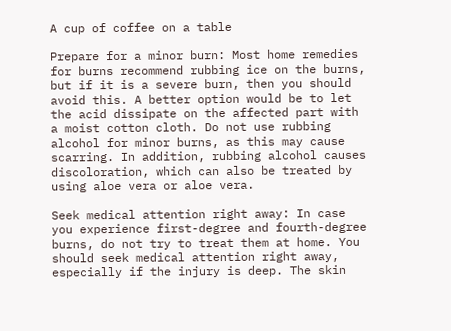A cup of coffee on a table

Prepare for a minor burn: Most home remedies for burns recommend rubbing ice on the burns, but if it is a severe burn, then you should avoid this. A better option would be to let the acid dissipate on the affected part with a moist cotton cloth. Do not use rubbing alcohol for minor burns, as this may cause scarring. In addition, rubbing alcohol causes discoloration, which can also be treated by using aloe vera or aloe vera.

Seek medical attention right away: In case you experience first-degree and fourth-degree burns, do not try to treat them at home. You should seek medical attention right away, especially if the injury is deep. The skin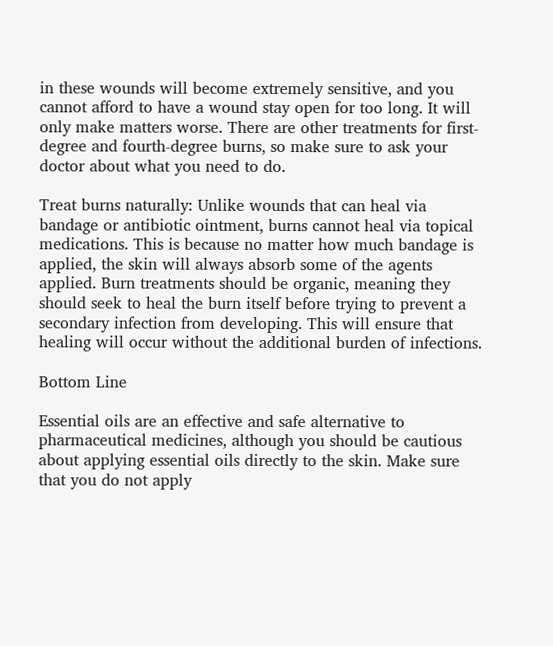in these wounds will become extremely sensitive, and you cannot afford to have a wound stay open for too long. It will only make matters worse. There are other treatments for first-degree and fourth-degree burns, so make sure to ask your doctor about what you need to do.

Treat burns naturally: Unlike wounds that can heal via bandage or antibiotic ointment, burns cannot heal via topical medications. This is because no matter how much bandage is applied, the skin will always absorb some of the agents applied. Burn treatments should be organic, meaning they should seek to heal the burn itself before trying to prevent a secondary infection from developing. This will ensure that healing will occur without the additional burden of infections.

Bottom Line

Essential oils are an effective and safe alternative to pharmaceutical medicines, although you should be cautious about applying essential oils directly to the skin. Make sure that you do not apply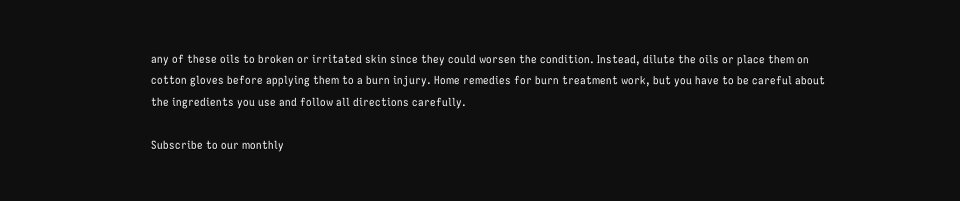any of these oils to broken or irritated skin since they could worsen the condition. Instead, dilute the oils or place them on cotton gloves before applying them to a burn injury. Home remedies for burn treatment work, but you have to be careful about the ingredients you use and follow all directions carefully.

Subscribe to our monthly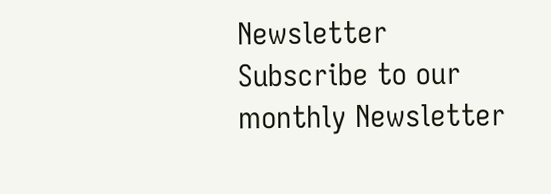Newsletter
Subscribe to our monthly Newsletter